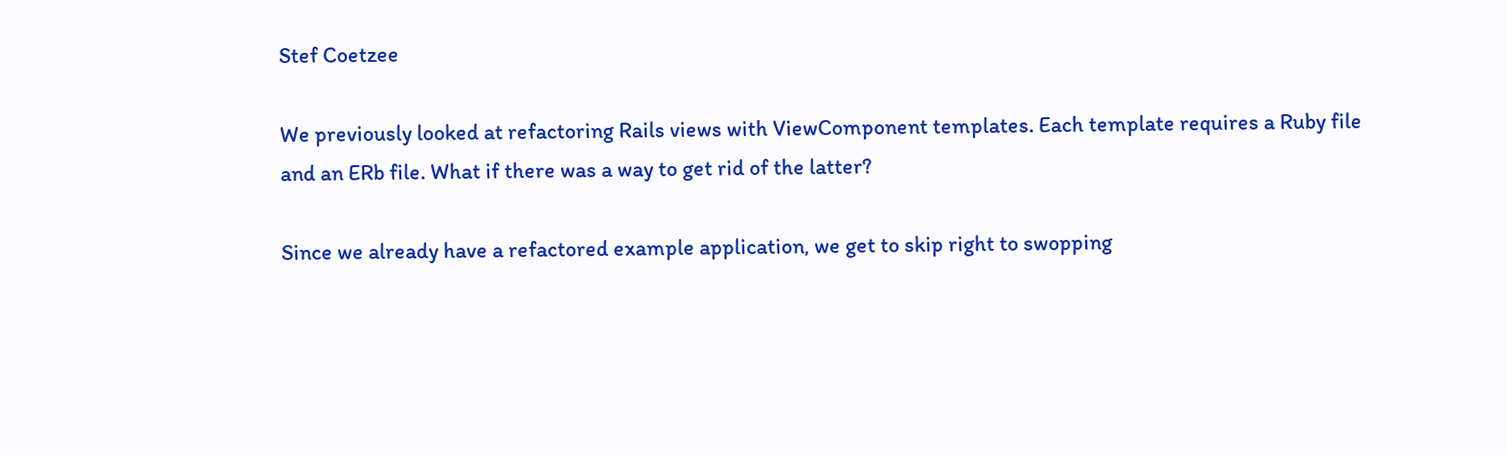Stef Coetzee

We previously looked at refactoring Rails views with ViewComponent templates. Each template requires a Ruby file and an ERb file. What if there was a way to get rid of the latter?

Since we already have a refactored example application, we get to skip right to swopping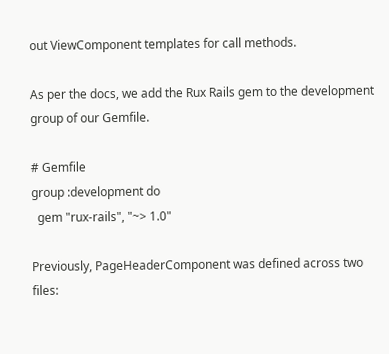out ViewComponent templates for call methods.

As per the docs, we add the Rux Rails gem to the development group of our Gemfile.

# Gemfile
group :development do
  gem "rux-rails", "~> 1.0"

Previously, PageHeaderComponent was defined across two files: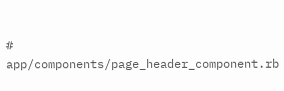# app/components/page_header_component.rb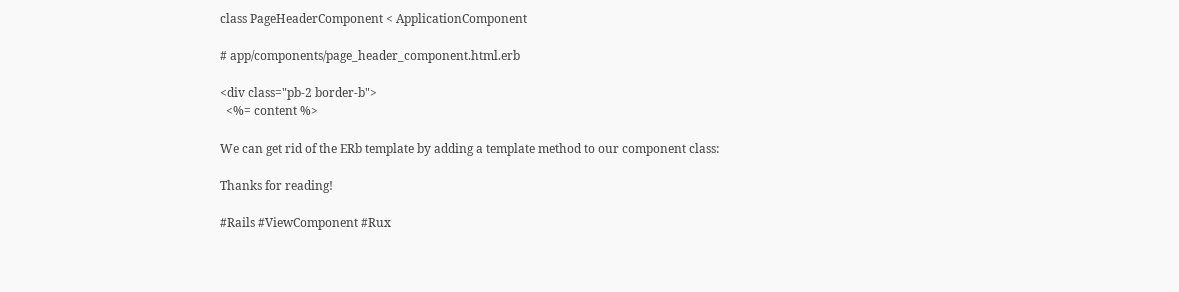class PageHeaderComponent < ApplicationComponent

# app/components/page_header_component.html.erb

<div class="pb-2 border-b">
  <%= content %>

We can get rid of the ERb template by adding a template method to our component class:

Thanks for reading!

#Rails #ViewComponent #Rux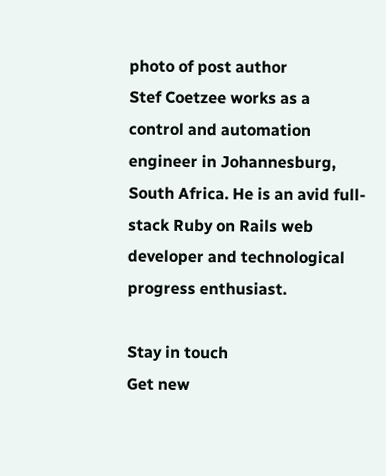photo of post author
Stef Coetzee works as a control and automation engineer in Johannesburg, South Africa. He is an avid full-stack Ruby on Rails web developer and technological progress enthusiast.

Stay in touch
Get new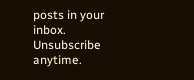posts in your inbox. Unsubscribe anytime.